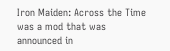Iron Maiden: Across the Time was a mod that was announced in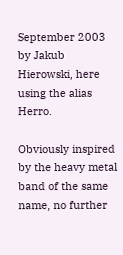September 2003 by Jakub Hierowski, here using the alias Herro.

Obviously inspired by the heavy metal band of the same name, no further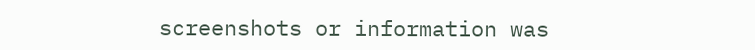screenshots or information was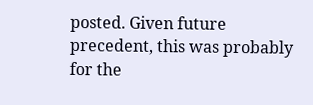posted. Given future precedent, this was probably for the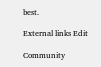best.

External links Edit

Community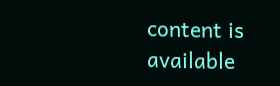content is available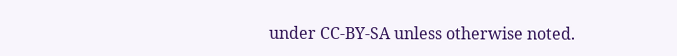under CC-BY-SA unless otherwise noted.